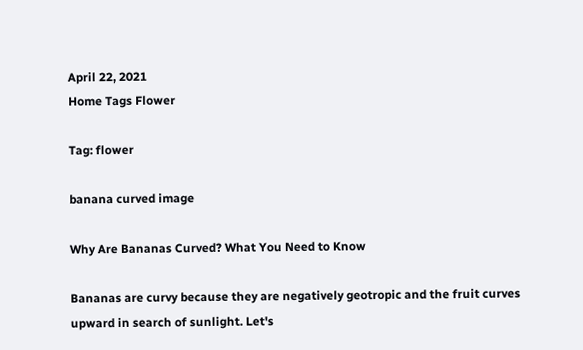April 22, 2021
Home Tags Flower

Tag: flower

banana curved image

Why Are Bananas Curved? What You Need to Know

Bananas are curvy because they are negatively geotropic and the fruit curves upward in search of sunlight. Let's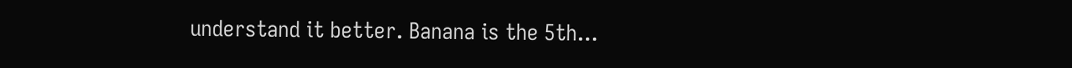understand it better. Banana is the 5th...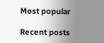Most popular

Recent posts